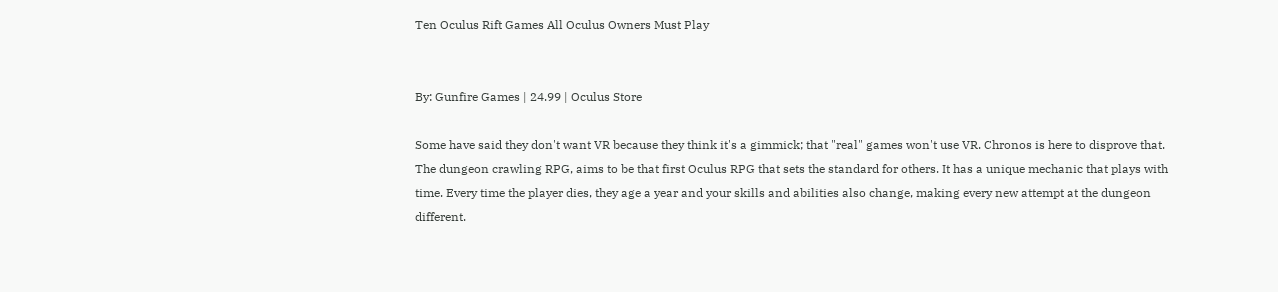Ten Oculus Rift Games All Oculus Owners Must Play


By: Gunfire Games | 24.99 | Oculus Store

Some have said they don't want VR because they think it's a gimmick; that "real" games won't use VR. Chronos is here to disprove that. The dungeon crawling RPG, aims to be that first Oculus RPG that sets the standard for others. It has a unique mechanic that plays with time. Every time the player dies, they age a year and your skills and abilities also change, making every new attempt at the dungeon different.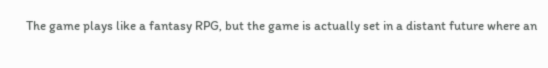The game plays like a fantasy RPG, but the game is actually set in a distant future where an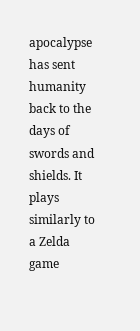apocalypse has sent humanity back to the days of swords and shields. It plays similarly to a Zelda game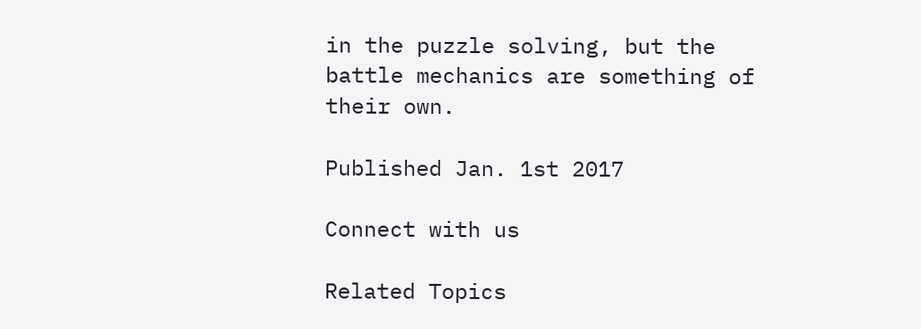in the puzzle solving, but the battle mechanics are something of their own.

Published Jan. 1st 2017

Connect with us

Related Topics